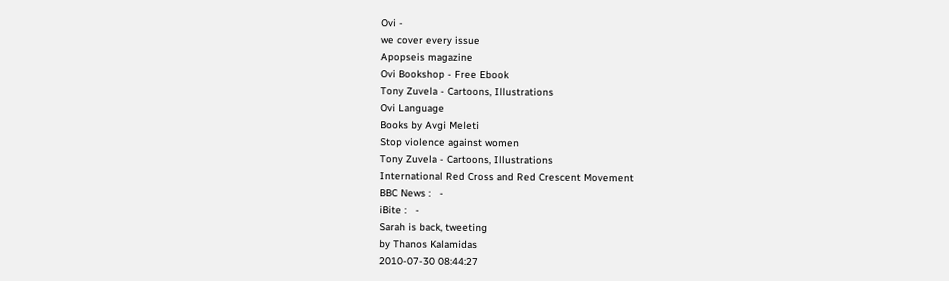Ovi -
we cover every issue
Apopseis magazine
Ovi Bookshop - Free Ebook
Tony Zuvela - Cartoons, Illustrations
Ovi Language
Books by Avgi Meleti
Stop violence against women
Tony Zuvela - Cartoons, Illustrations
International Red Cross and Red Crescent Movement
BBC News :   -
iBite :   -
Sarah is back, tweeting
by Thanos Kalamidas
2010-07-30 08:44:27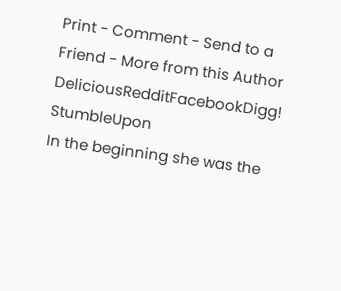Print - Comment - Send to a Friend - More from this Author
DeliciousRedditFacebookDigg! StumbleUpon
In the beginning she was the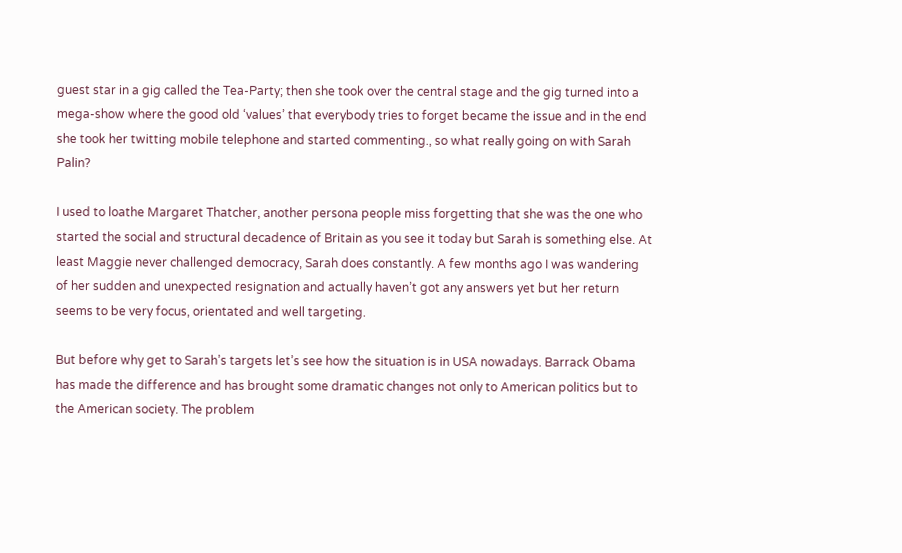guest star in a gig called the Tea-Party; then she took over the central stage and the gig turned into a mega-show where the good old ‘values’ that everybody tries to forget became the issue and in the end she took her twitting mobile telephone and started commenting., so what really going on with Sarah Palin?

I used to loathe Margaret Thatcher, another persona people miss forgetting that she was the one who started the social and structural decadence of Britain as you see it today but Sarah is something else. At least Maggie never challenged democracy, Sarah does constantly. A few months ago I was wandering of her sudden and unexpected resignation and actually haven’t got any answers yet but her return seems to be very focus, orientated and well targeting.

But before why get to Sarah’s targets let’s see how the situation is in USA nowadays. Barrack Obama has made the difference and has brought some dramatic changes not only to American politics but to the American society. The problem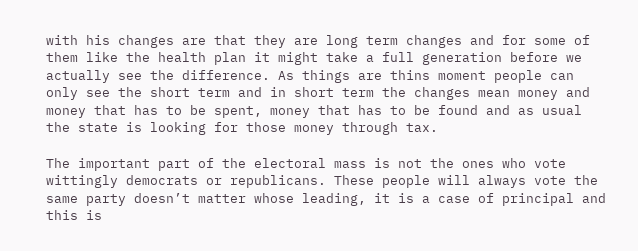with his changes are that they are long term changes and for some of them like the health plan it might take a full generation before we actually see the difference. As things are thins moment people can only see the short term and in short term the changes mean money and money that has to be spent, money that has to be found and as usual the state is looking for those money through tax.

The important part of the electoral mass is not the ones who vote wittingly democrats or republicans. These people will always vote the same party doesn’t matter whose leading, it is a case of principal and this is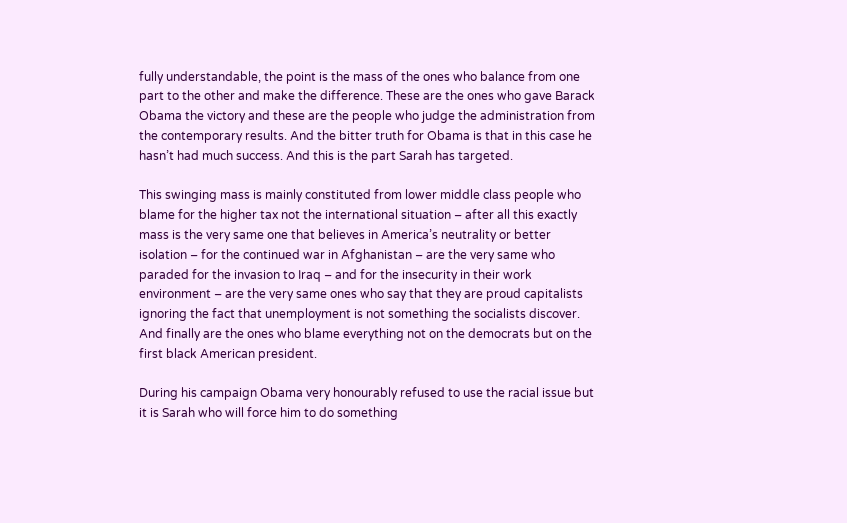fully understandable, the point is the mass of the ones who balance from one part to the other and make the difference. These are the ones who gave Barack Obama the victory and these are the people who judge the administration from the contemporary results. And the bitter truth for Obama is that in this case he hasn’t had much success. And this is the part Sarah has targeted.

This swinging mass is mainly constituted from lower middle class people who blame for the higher tax not the international situation – after all this exactly mass is the very same one that believes in America’s neutrality or better isolation – for the continued war in Afghanistan – are the very same who paraded for the invasion to Iraq – and for the insecurity in their work environment – are the very same ones who say that they are proud capitalists ignoring the fact that unemployment is not something the socialists discover. And finally are the ones who blame everything not on the democrats but on the first black American president.

During his campaign Obama very honourably refused to use the racial issue but it is Sarah who will force him to do something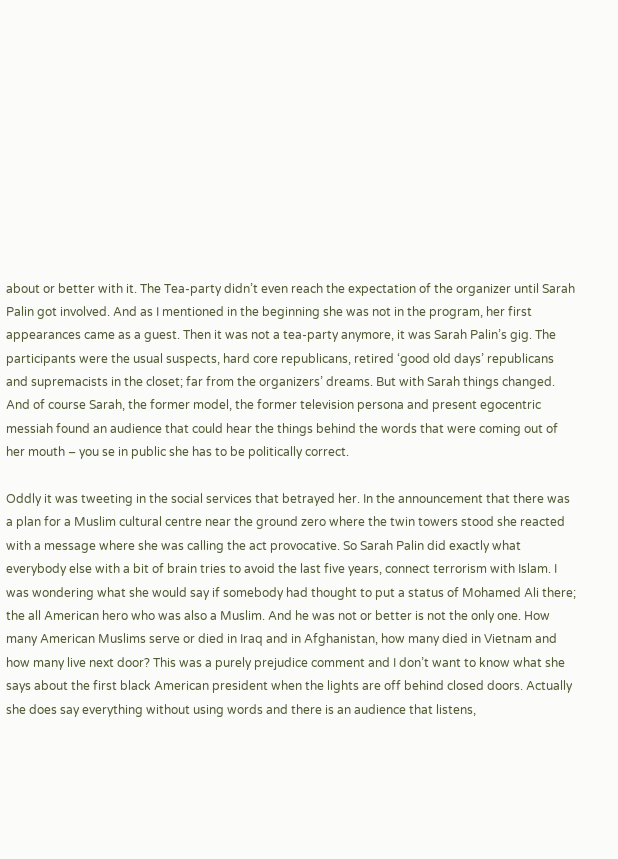about or better with it. The Tea-party didn’t even reach the expectation of the organizer until Sarah Palin got involved. And as I mentioned in the beginning she was not in the program, her first appearances came as a guest. Then it was not a tea-party anymore, it was Sarah Palin’s gig. The participants were the usual suspects, hard core republicans, retired ‘good old days’ republicans and supremacists in the closet; far from the organizers’ dreams. But with Sarah things changed. And of course Sarah, the former model, the former television persona and present egocentric messiah found an audience that could hear the things behind the words that were coming out of her mouth – you se in public she has to be politically correct.

Oddly it was tweeting in the social services that betrayed her. In the announcement that there was a plan for a Muslim cultural centre near the ground zero where the twin towers stood she reacted with a message where she was calling the act provocative. So Sarah Palin did exactly what everybody else with a bit of brain tries to avoid the last five years, connect terrorism with Islam. I was wondering what she would say if somebody had thought to put a status of Mohamed Ali there; the all American hero who was also a Muslim. And he was not or better is not the only one. How many American Muslims serve or died in Iraq and in Afghanistan, how many died in Vietnam and how many live next door? This was a purely prejudice comment and I don’t want to know what she says about the first black American president when the lights are off behind closed doors. Actually she does say everything without using words and there is an audience that listens,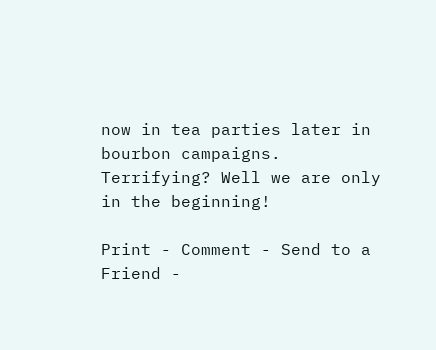now in tea parties later in bourbon campaigns. Terrifying? Well we are only in the beginning!

Print - Comment - Send to a Friend -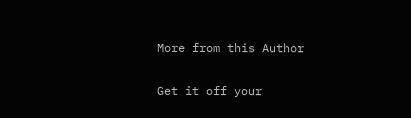More from this Author

Get it off your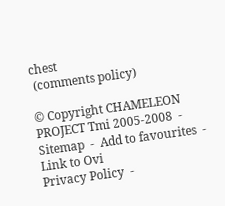chest
 (comments policy)

© Copyright CHAMELEON PROJECT Tmi 2005-2008  -  Sitemap  -  Add to favourites  -  Link to Ovi
Privacy Policy  -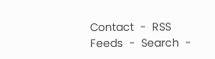Contact  -  RSS Feeds  -  Search  -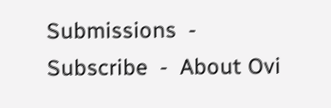Submissions  -  Subscribe  -  About Ovi